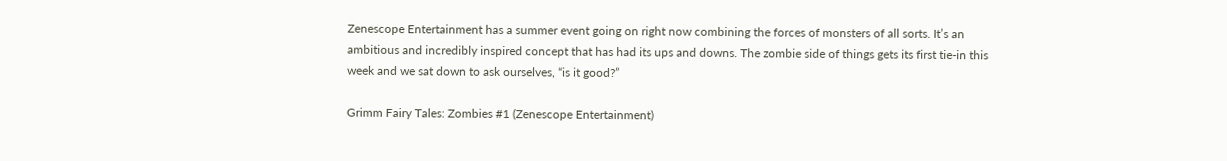Zenescope Entertainment has a summer event going on right now combining the forces of monsters of all sorts. It’s an ambitious and incredibly inspired concept that has had its ups and downs. The zombie side of things gets its first tie-in this week and we sat down to ask ourselves, “is it good?”

Grimm Fairy Tales: Zombies #1 (Zenescope Entertainment)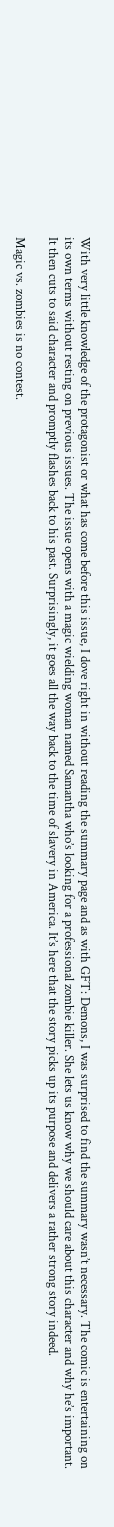With very little knowledge of the protagonist or what has come before this issue, I dove right in without reading the summary page and as with GFT: Demons, I was surprised to find the summary wasn’t necessary. The comic is entertaining on its own terms without resting on previous issues. The issue opens with a magic wielding woman named Samantha who’s looking for a professional zombie killer. She lets us know why we should care about this character and why he’s important. It then cuts to said character and promptly flashes back to his past. Surprisingly, it goes all the way back to the time of slavery in America. It’s here that the story picks up its purpose and delivers a rather strong story indeed.

Magic vs. zombies is no contest.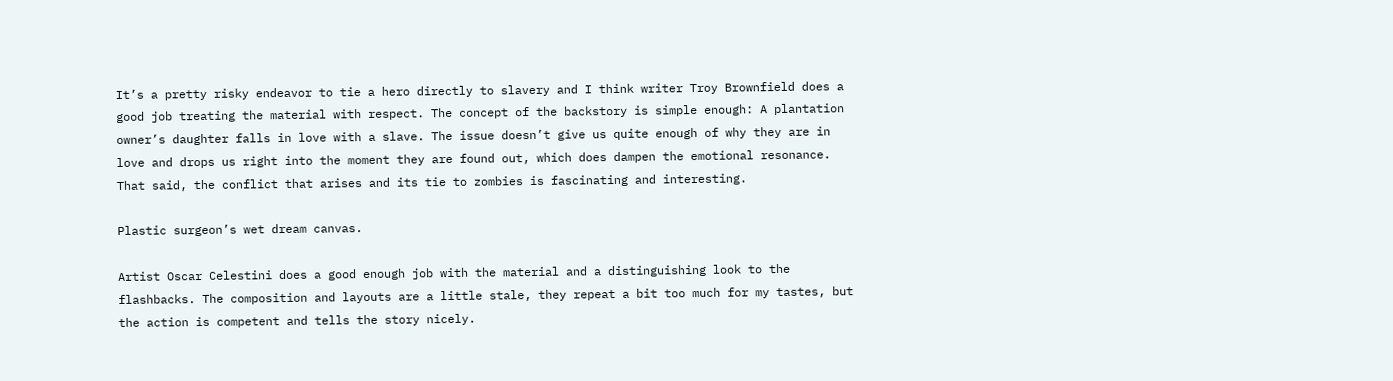It’s a pretty risky endeavor to tie a hero directly to slavery and I think writer Troy Brownfield does a good job treating the material with respect. The concept of the backstory is simple enough: A plantation owner’s daughter falls in love with a slave. The issue doesn’t give us quite enough of why they are in love and drops us right into the moment they are found out, which does dampen the emotional resonance. That said, the conflict that arises and its tie to zombies is fascinating and interesting.

Plastic surgeon’s wet dream canvas.

Artist Oscar Celestini does a good enough job with the material and a distinguishing look to the flashbacks. The composition and layouts are a little stale, they repeat a bit too much for my tastes, but the action is competent and tells the story nicely.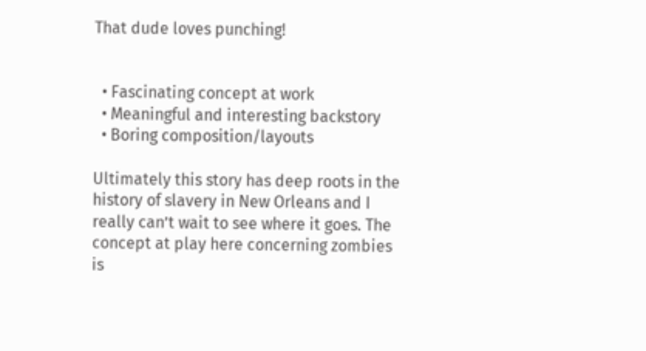That dude loves punching!


  • Fascinating concept at work
  • Meaningful and interesting backstory
  • Boring composition/layouts

Ultimately this story has deep roots in the history of slavery in New Orleans and I really can’t wait to see where it goes. The concept at play here concerning zombies is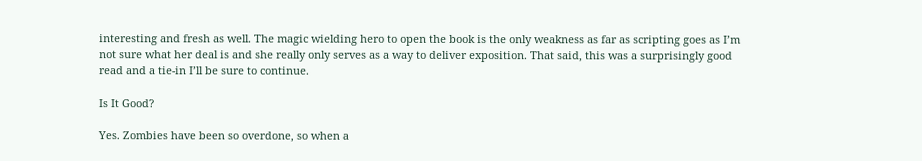interesting and fresh as well. The magic wielding hero to open the book is the only weakness as far as scripting goes as I’m not sure what her deal is and she really only serves as a way to deliver exposition. That said, this was a surprisingly good read and a tie-in I’ll be sure to continue.

Is It Good?

Yes. Zombies have been so overdone, so when a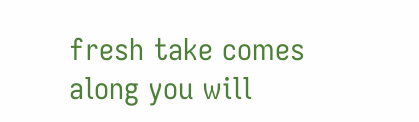fresh take comes along you will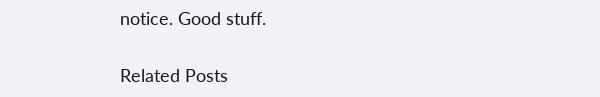notice. Good stuff.

Related Posts